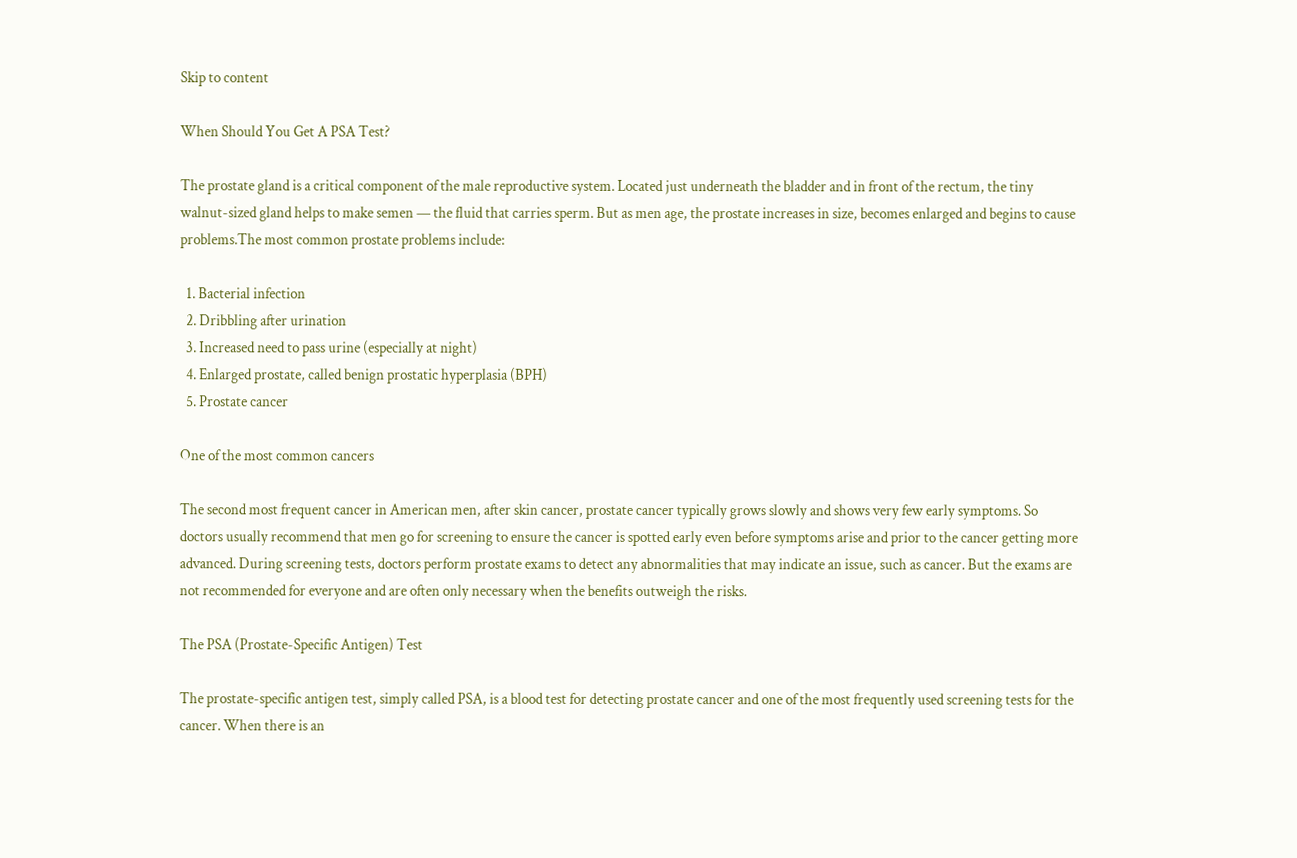Skip to content

When Should You Get A PSA Test?

The prostate gland is a critical component of the male reproductive system. Located just underneath the bladder and in front of the rectum, the tiny walnut-sized gland helps to make semen — the fluid that carries sperm. But as men age, the prostate increases in size, becomes enlarged and begins to cause problems.The most common prostate problems include:

  1. Bacterial infection
  2. Dribbling after urination
  3. Increased need to pass urine (especially at night)
  4. Enlarged prostate, called benign prostatic hyperplasia (BPH)
  5. Prostate cancer

One of the most common cancers

The second most frequent cancer in American men, after skin cancer, prostate cancer typically grows slowly and shows very few early symptoms. So doctors usually recommend that men go for screening to ensure the cancer is spotted early even before symptoms arise and prior to the cancer getting more advanced. During screening tests, doctors perform prostate exams to detect any abnormalities that may indicate an issue, such as cancer. But the exams are not recommended for everyone and are often only necessary when the benefits outweigh the risks.

The PSA (Prostate-Specific Antigen) Test

The prostate-specific antigen test, simply called PSA, is a blood test for detecting prostate cancer and one of the most frequently used screening tests for the cancer. When there is an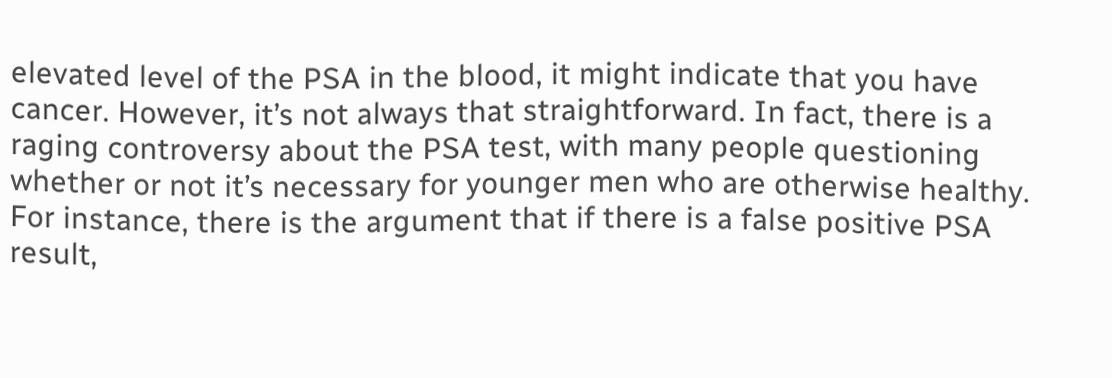elevated level of the PSA in the blood, it might indicate that you have cancer. However, it’s not always that straightforward. In fact, there is a raging controversy about the PSA test, with many people questioning whether or not it’s necessary for younger men who are otherwise healthy. For instance, there is the argument that if there is a false positive PSA result,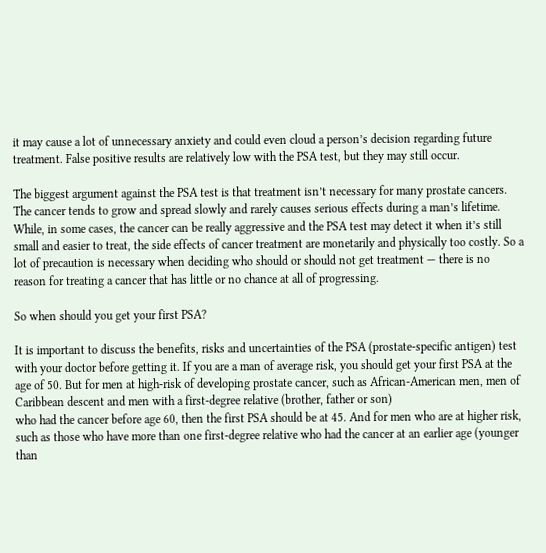it may cause a lot of unnecessary anxiety and could even cloud a person’s decision regarding future treatment. False positive results are relatively low with the PSA test, but they may still occur.

The biggest argument against the PSA test is that treatment isn’t necessary for many prostate cancers. The cancer tends to grow and spread slowly and rarely causes serious effects during a man’s lifetime. While, in some cases, the cancer can be really aggressive and the PSA test may detect it when it’s still small and easier to treat, the side effects of cancer treatment are monetarily and physically too costly. So a lot of precaution is necessary when deciding who should or should not get treatment — there is no reason for treating a cancer that has little or no chance at all of progressing.

So when should you get your first PSA?

It is important to discuss the benefits, risks and uncertainties of the PSA (prostate-specific antigen) test with your doctor before getting it. If you are a man of average risk, you should get your first PSA at the age of 50. But for men at high-risk of developing prostate cancer, such as African-American men, men of Caribbean descent and men with a first-degree relative (brother, father or son)
who had the cancer before age 60, then the first PSA should be at 45. And for men who are at higher risk, such as those who have more than one first-degree relative who had the cancer at an earlier age (younger than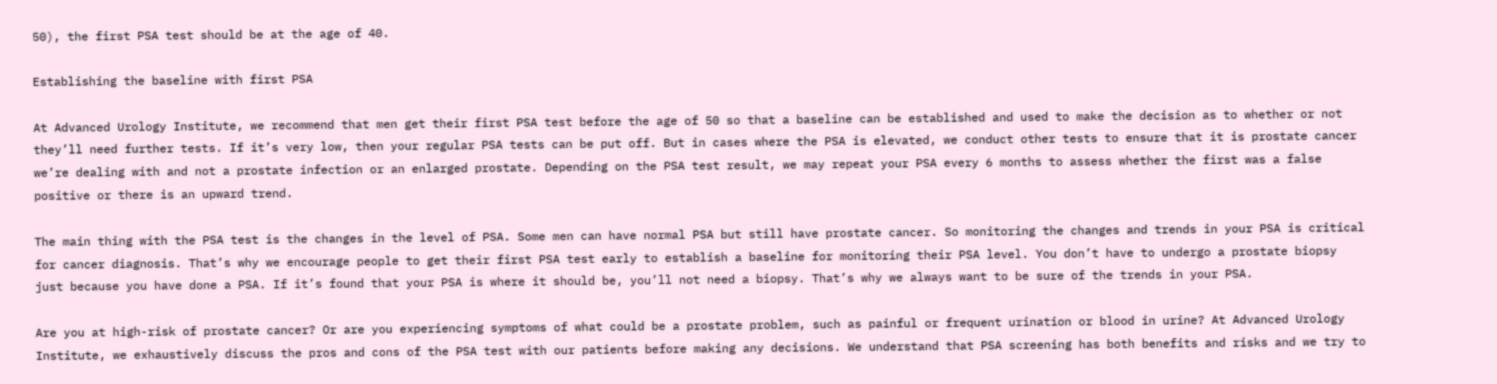50), the first PSA test should be at the age of 40.

Establishing the baseline with first PSA

At Advanced Urology Institute, we recommend that men get their first PSA test before the age of 50 so that a baseline can be established and used to make the decision as to whether or not they’ll need further tests. If it’s very low, then your regular PSA tests can be put off. But in cases where the PSA is elevated, we conduct other tests to ensure that it is prostate cancer we’re dealing with and not a prostate infection or an enlarged prostate. Depending on the PSA test result, we may repeat your PSA every 6 months to assess whether the first was a false positive or there is an upward trend.

The main thing with the PSA test is the changes in the level of PSA. Some men can have normal PSA but still have prostate cancer. So monitoring the changes and trends in your PSA is critical for cancer diagnosis. That’s why we encourage people to get their first PSA test early to establish a baseline for monitoring their PSA level. You don’t have to undergo a prostate biopsy just because you have done a PSA. If it’s found that your PSA is where it should be, you’ll not need a biopsy. That’s why we always want to be sure of the trends in your PSA.

Are you at high-risk of prostate cancer? Or are you experiencing symptoms of what could be a prostate problem, such as painful or frequent urination or blood in urine? At Advanced Urology Institute, we exhaustively discuss the pros and cons of the PSA test with our patients before making any decisions. We understand that PSA screening has both benefits and risks and we try to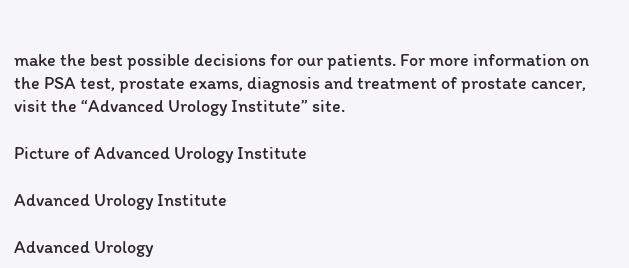make the best possible decisions for our patients. For more information on the PSA test, prostate exams, diagnosis and treatment of prostate cancer, visit the “Advanced Urology Institute” site.

Picture of Advanced Urology Institute

Advanced Urology Institute

Advanced Urology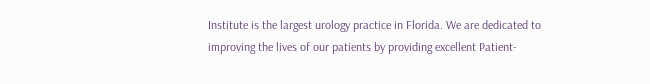Institute is the largest urology practice in Florida. We are dedicated to improving the lives of our patients by providing excellent Patient-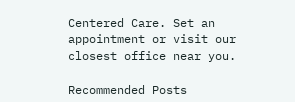Centered Care. Set an appointment or visit our closest office near you.

Recommended Posts